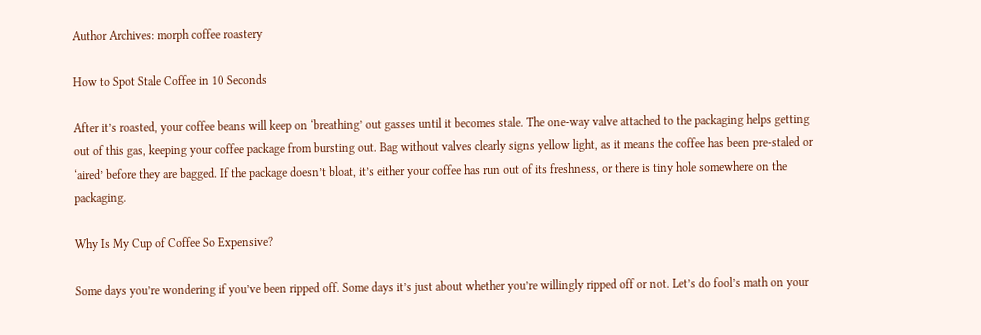Author Archives: morph coffee roastery

How to Spot Stale Coffee in 10 Seconds

After it’s roasted, your coffee beans will keep on ‘breathing’ out gasses until it becomes stale. The one-way valve attached to the packaging helps getting out of this gas, keeping your coffee package from bursting out. Bag without valves clearly signs yellow light, as it means the coffee has been pre-staled or ‘aired’ before they are bagged. If the package doesn’t bloat, it’s either your coffee has run out of its freshness, or there is tiny hole somewhere on the packaging.

Why Is My Cup of Coffee So Expensive?

Some days you’re wondering if you’ve been ripped off. Some days it’s just about whether you’re willingly ripped off or not. Let’s do fool’s math on your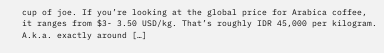cup of joe. If you’re looking at the global price for Arabica coffee, it ranges from $3- 3.50 USD/kg. That’s roughly IDR 45,000 per kilogram. A.k.a. exactly around […]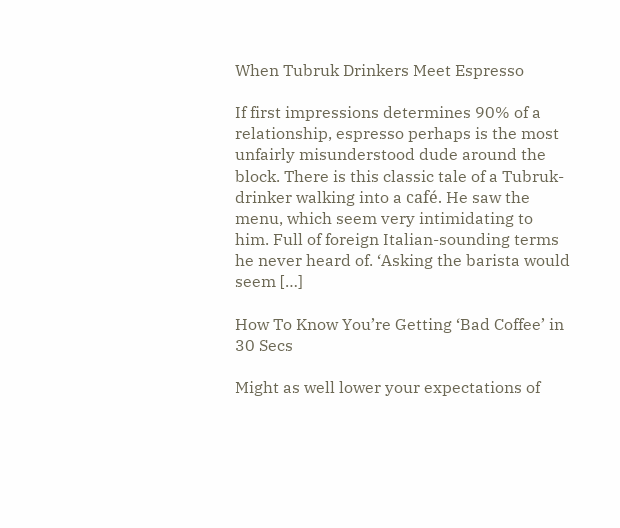When Tubruk Drinkers Meet Espresso

If first impressions determines 90% of a relationship, espresso perhaps is the most unfairly misunderstood dude around the block. There is this classic tale of a Tubruk-drinker walking into a café. He saw the menu, which seem very intimidating to him. Full of foreign Italian-sounding terms he never heard of. ‘Asking the barista would seem […]

How To Know You’re Getting ‘Bad Coffee’ in 30 Secs

Might as well lower your expectations of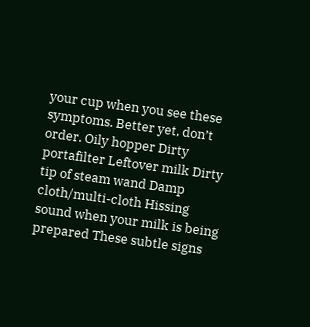your cup when you see these symptoms. Better yet, don’t order. Oily hopper Dirty portafilter Leftover milk Dirty tip of steam wand Damp cloth/multi-cloth Hissing sound when your milk is being prepared These subtle signs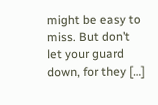might be easy to miss. But don’t let your guard down, for they […]